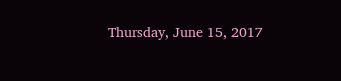Thursday, June 15, 2017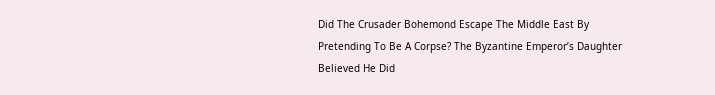Did The Crusader Bohemond Escape The Middle East By Pretending To Be A Corpse? The Byzantine Emperor’s Daughter Believed He Did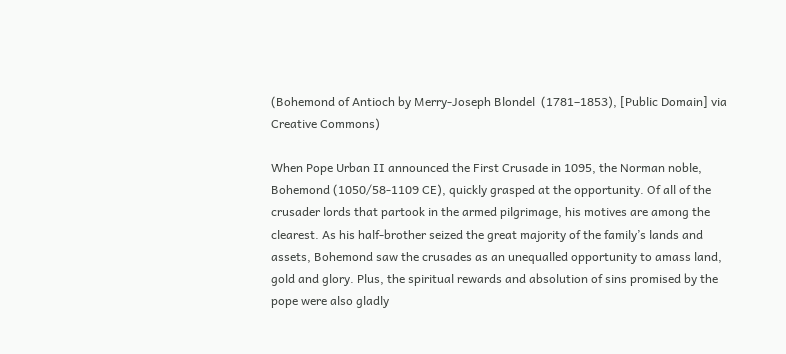(Bohemond of Antioch by Merry-Joseph Blondel  (1781–1853), [Public Domain] via Creative Commons)

When Pope Urban II announced the First Crusade in 1095, the Norman noble, Bohemond (1050/58-1109 CE), quickly grasped at the opportunity. Of all of the crusader lords that partook in the armed pilgrimage, his motives are among the clearest. As his half-brother seized the great majority of the family’s lands and assets, Bohemond saw the crusades as an unequalled opportunity to amass land, gold and glory. Plus, the spiritual rewards and absolution of sins promised by the pope were also gladly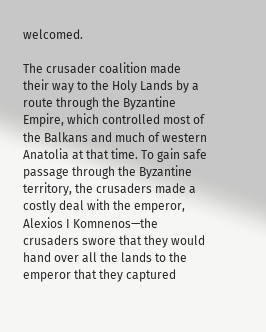welcomed.

The crusader coalition made their way to the Holy Lands by a route through the Byzantine Empire, which controlled most of the Balkans and much of western Anatolia at that time. To gain safe passage through the Byzantine territory, the crusaders made a costly deal with the emperor, Alexios I Komnenos—the crusaders swore that they would hand over all the lands to the emperor that they captured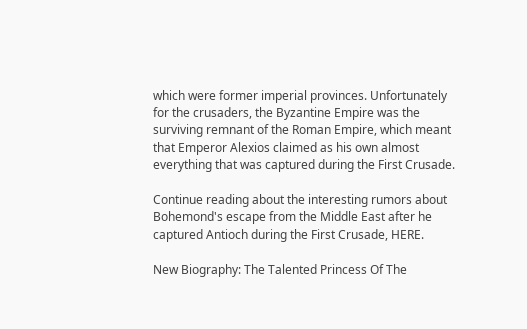which were former imperial provinces. Unfortunately for the crusaders, the Byzantine Empire was the surviving remnant of the Roman Empire, which meant that Emperor Alexios claimed as his own almost everything that was captured during the First Crusade.

Continue reading about the interesting rumors about Bohemond's escape from the Middle East after he captured Antioch during the First Crusade, HERE.

New Biography: The Talented Princess Of The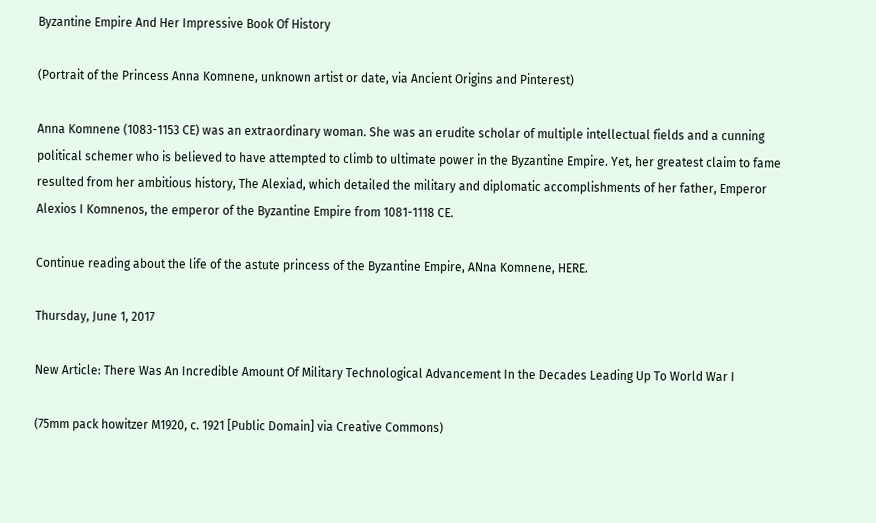Byzantine Empire And Her Impressive Book Of History

(Portrait of the Princess Anna Komnene, unknown artist or date, via Ancient Origins and Pinterest)

Anna Komnene (1083-1153 CE) was an extraordinary woman. She was an erudite scholar of multiple intellectual fields and a cunning political schemer who is believed to have attempted to climb to ultimate power in the Byzantine Empire. Yet, her greatest claim to fame resulted from her ambitious history, The Alexiad, which detailed the military and diplomatic accomplishments of her father, Emperor Alexios I Komnenos, the emperor of the Byzantine Empire from 1081-1118 CE.

Continue reading about the life of the astute princess of the Byzantine Empire, ANna Komnene, HERE.

Thursday, June 1, 2017

New Article: There Was An Incredible Amount Of Military Technological Advancement In the Decades Leading Up To World War I

(75mm pack howitzer M1920, c. 1921 [Public Domain] via Creative Commons)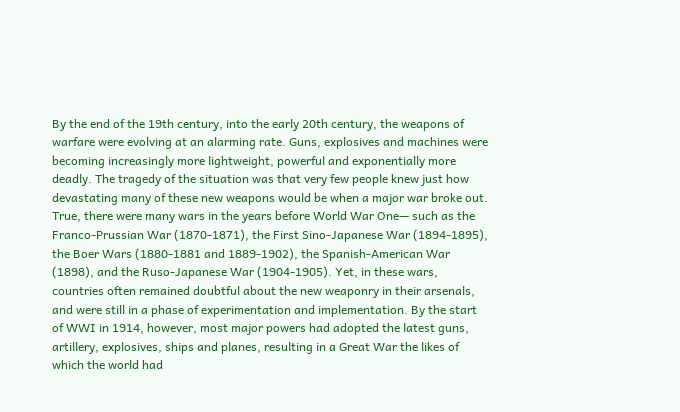By the end of the 19th century, into the early 20th century, the weapons of warfare were evolving at an alarming rate. Guns, explosives and machines were becoming increasingly more lightweight, powerful and exponentially more deadly. The tragedy of the situation was that very few people knew just how devastating many of these new weapons would be when a major war broke out. True, there were many wars in the years before World War One— such as the Franco-Prussian War (1870-1871), the First Sino-Japanese War (1894-1895), the Boer Wars (1880-1881 and 1889-1902), the Spanish-American War (1898), and the Ruso-Japanese War (1904-1905). Yet, in these wars, countries often remained doubtful about the new weaponry in their arsenals, and were still in a phase of experimentation and implementation. By the start of WWI in 1914, however, most major powers had adopted the latest guns, artillery, explosives, ships and planes, resulting in a Great War the likes of which the world had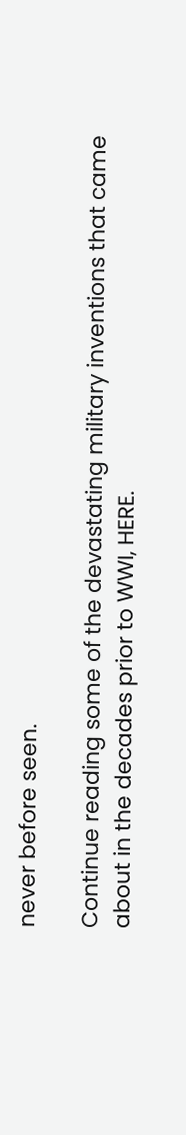never before seen.

Continue reading some of the devastating military inventions that came about in the decades prior to WWI, HERE.